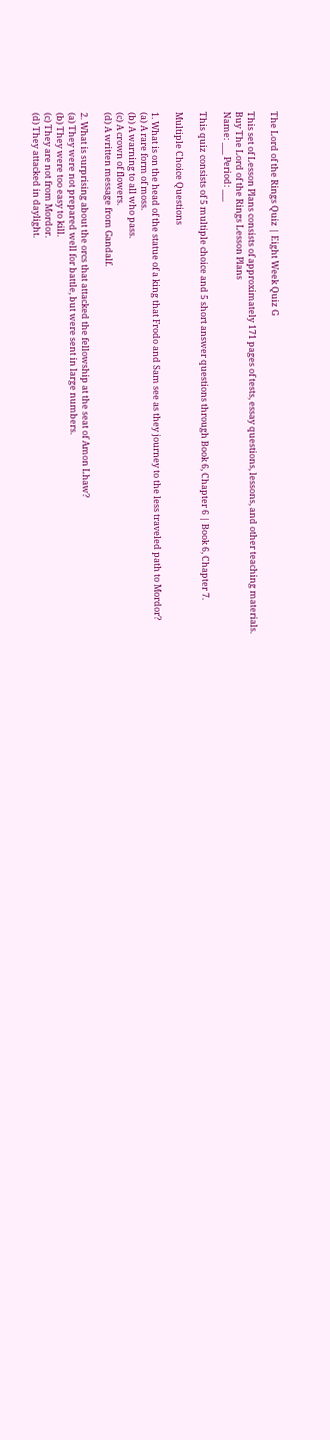The Lord of the Rings Quiz | Eight Week Quiz G

This set of Lesson Plans consists of approximately 171 pages of tests, essay questions, lessons, and other teaching materials.
Buy The Lord of the Rings Lesson Plans
Name: ___ Period: ___

This quiz consists of 5 multiple choice and 5 short answer questions through Book 6, Chapter 6 | Book 6, Chapter 7.

Multiple Choice Questions

1. What is on the head of the statue of a king that Frodo and Sam see as they journey to the less traveled path to Mordor?
(a) A rare form of moss.
(b) A warning to all who pass.
(c) A crown of flowers.
(d) A written message from Gandalf.

2. What is surprising about the orcs that attacked the fellowship at the seat of Amon Lhaw?
(a) They were not prepared well for battle, but were sent in large numbers.
(b) They were too easy to kill.
(c) They are not from Mordor.
(d) They attacked in daylight.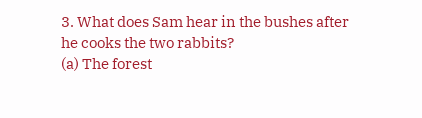3. What does Sam hear in the bushes after he cooks the two rabbits?
(a) The forest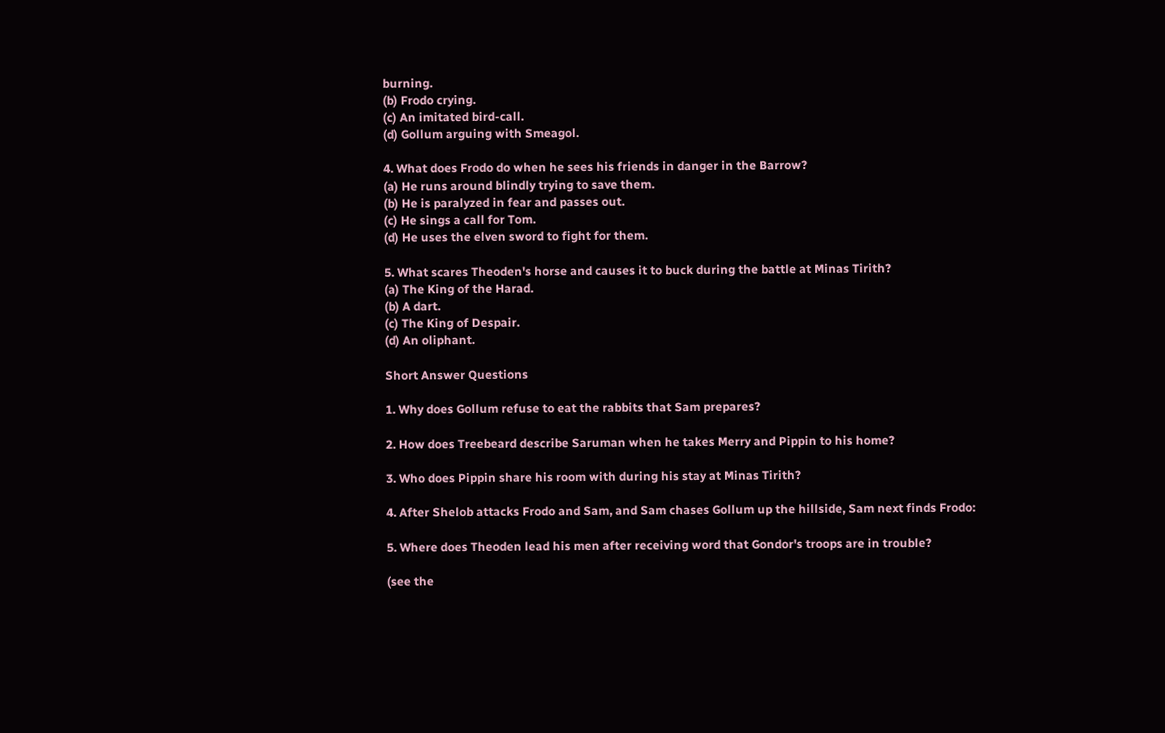burning.
(b) Frodo crying.
(c) An imitated bird-call.
(d) Gollum arguing with Smeagol.

4. What does Frodo do when he sees his friends in danger in the Barrow?
(a) He runs around blindly trying to save them.
(b) He is paralyzed in fear and passes out.
(c) He sings a call for Tom.
(d) He uses the elven sword to fight for them.

5. What scares Theoden's horse and causes it to buck during the battle at Minas Tirith?
(a) The King of the Harad.
(b) A dart.
(c) The King of Despair.
(d) An oliphant.

Short Answer Questions

1. Why does Gollum refuse to eat the rabbits that Sam prepares?

2. How does Treebeard describe Saruman when he takes Merry and Pippin to his home?

3. Who does Pippin share his room with during his stay at Minas Tirith?

4. After Shelob attacks Frodo and Sam, and Sam chases Gollum up the hillside, Sam next finds Frodo:

5. Where does Theoden lead his men after receiving word that Gondor's troops are in trouble?

(see the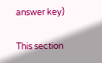answer key)

This section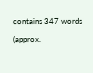contains 347 words
(approx.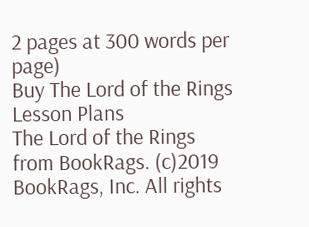2 pages at 300 words per page)
Buy The Lord of the Rings Lesson Plans
The Lord of the Rings from BookRags. (c)2019 BookRags, Inc. All rights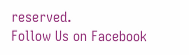reserved.
Follow Us on Facebook